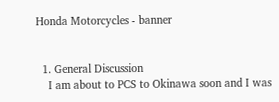Honda Motorcycles - banner


  1. General Discussion
    I am about to PCS to Okinawa soon and I was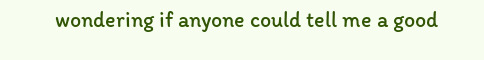wondering if anyone could tell me a good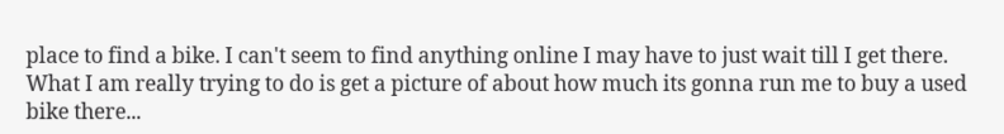place to find a bike. I can't seem to find anything online I may have to just wait till I get there. What I am really trying to do is get a picture of about how much its gonna run me to buy a used bike there...